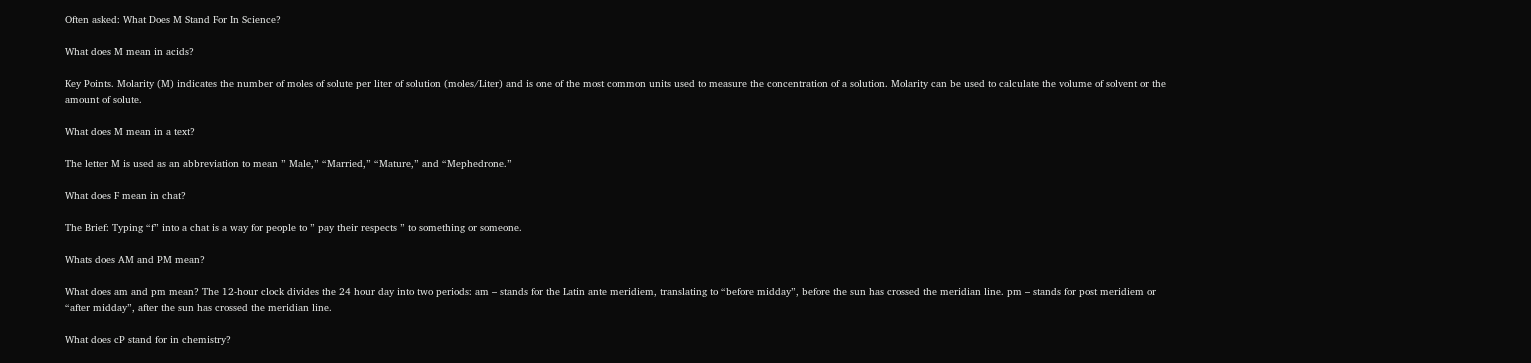Often asked: What Does M Stand For In Science?

What does M mean in acids?

Key Points. Molarity (M) indicates the number of moles of solute per liter of solution (moles/Liter) and is one of the most common units used to measure the concentration of a solution. Molarity can be used to calculate the volume of solvent or the amount of solute.

What does M mean in a text?

The letter M is used as an abbreviation to mean ” Male,” “Married,” “Mature,” and “Mephedrone.”

What does F mean in chat?

The Brief: Typing “f” into a chat is a way for people to ” pay their respects ” to something or someone.

Whats does AM and PM mean?

What does am and pm mean? The 12-hour clock divides the 24 hour day into two periods: am – stands for the Latin ante meridiem, translating to “before midday”, before the sun has crossed the meridian line. pm – stands for post meridiem or “after midday”, after the sun has crossed the meridian line.

What does cP stand for in chemistry?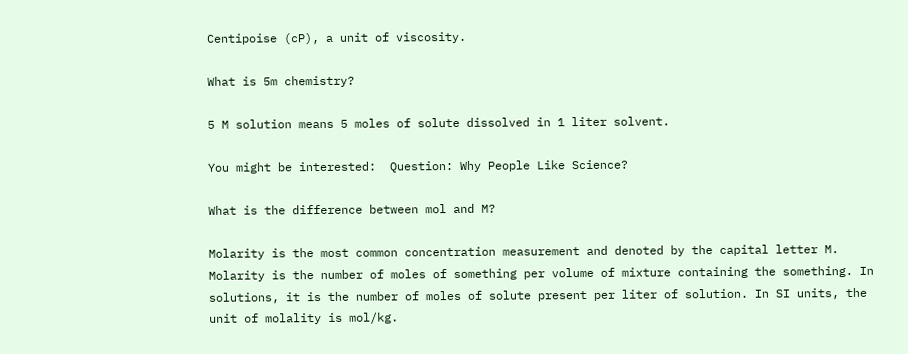Centipoise (cP), a unit of viscosity.

What is 5m chemistry?

5 M solution means 5 moles of solute dissolved in 1 liter solvent.

You might be interested:  Question: Why People Like Science?

What is the difference between mol and M?

Molarity is the most common concentration measurement and denoted by the capital letter M. Molarity is the number of moles of something per volume of mixture containing the something. In solutions, it is the number of moles of solute present per liter of solution. In SI units, the unit of molality is mol/kg.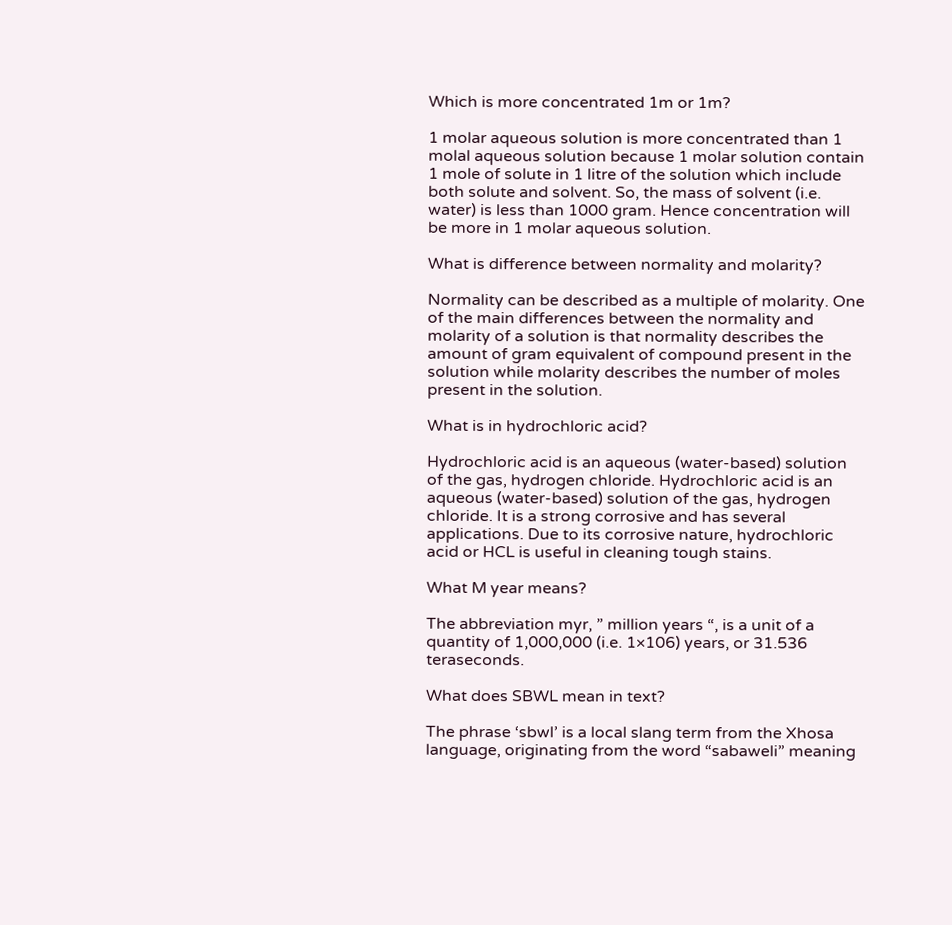Which is more concentrated 1m or 1m?

1 molar aqueous solution is more concentrated than 1 molal aqueous solution because 1 molar solution contain 1 mole of solute in 1 litre of the solution which include both solute and solvent. So, the mass of solvent (i.e. water) is less than 1000 gram. Hence concentration will be more in 1 molar aqueous solution.

What is difference between normality and molarity?

Normality can be described as a multiple of molarity. One of the main differences between the normality and molarity of a solution is that normality describes the amount of gram equivalent of compound present in the solution while molarity describes the number of moles present in the solution.

What is in hydrochloric acid?

Hydrochloric acid is an aqueous (water-based) solution of the gas, hydrogen chloride. Hydrochloric acid is an aqueous (water-based) solution of the gas, hydrogen chloride. It is a strong corrosive and has several applications. Due to its corrosive nature, hydrochloric acid or HCL is useful in cleaning tough stains.

What M year means?

The abbreviation myr, ” million years “, is a unit of a quantity of 1,000,000 (i.e. 1×106) years, or 31.536 teraseconds.

What does SBWL mean in text?

The phrase ‘sbwl’ is a local slang term from the Xhosa language, originating from the word “sabaweli” meaning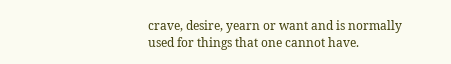crave, desire, yearn or want and is normally used for things that one cannot have.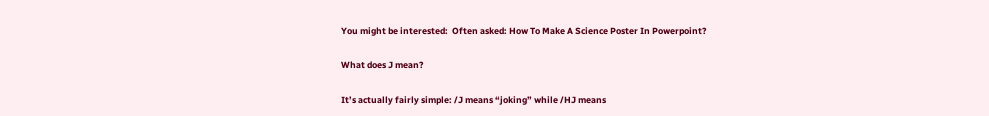You might be interested:  Often asked: How To Make A Science Poster In Powerpoint?

What does J mean?

It’s actually fairly simple: /J means “joking” while /HJ means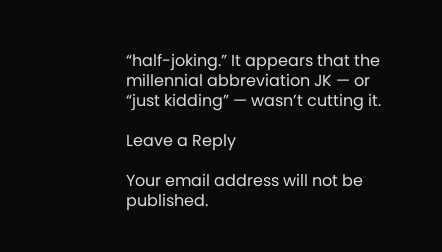“half-joking.” It appears that the millennial abbreviation JK — or “just kidding” — wasn’t cutting it.

Leave a Reply

Your email address will not be published.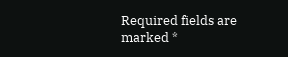Required fields are marked *